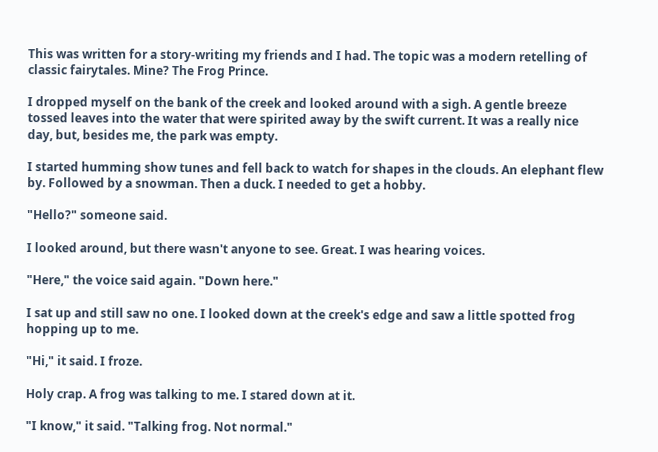This was written for a story-writing my friends and I had. The topic was a modern retelling of classic fairytales. Mine? The Frog Prince.

I dropped myself on the bank of the creek and looked around with a sigh. A gentle breeze tossed leaves into the water that were spirited away by the swift current. It was a really nice day, but, besides me, the park was empty.

I started humming show tunes and fell back to watch for shapes in the clouds. An elephant flew by. Followed by a snowman. Then a duck. I needed to get a hobby.

"Hello?" someone said.

I looked around, but there wasn't anyone to see. Great. I was hearing voices.

"Here," the voice said again. "Down here."

I sat up and still saw no one. I looked down at the creek's edge and saw a little spotted frog hopping up to me.

"Hi," it said. I froze.

Holy crap. A frog was talking to me. I stared down at it.

"I know," it said. "Talking frog. Not normal."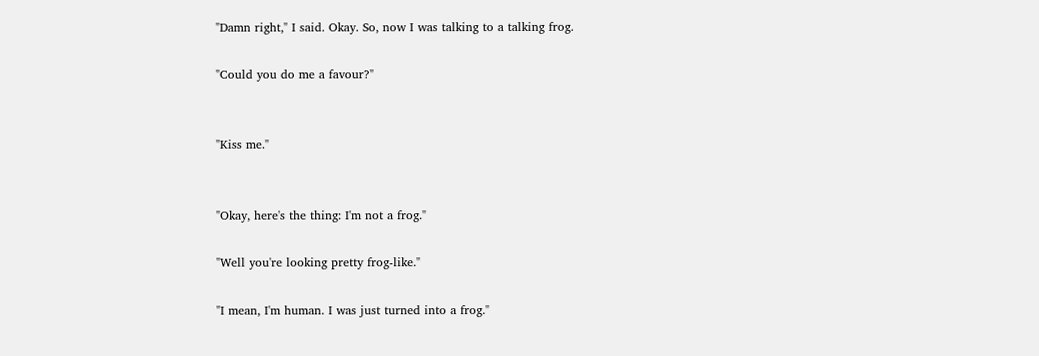"Damn right," I said. Okay. So, now I was talking to a talking frog.

"Could you do me a favour?"


"Kiss me."


"Okay, here's the thing: I'm not a frog."

"Well you're looking pretty frog-like."

"I mean, I'm human. I was just turned into a frog."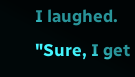I laughed. "Sure, I get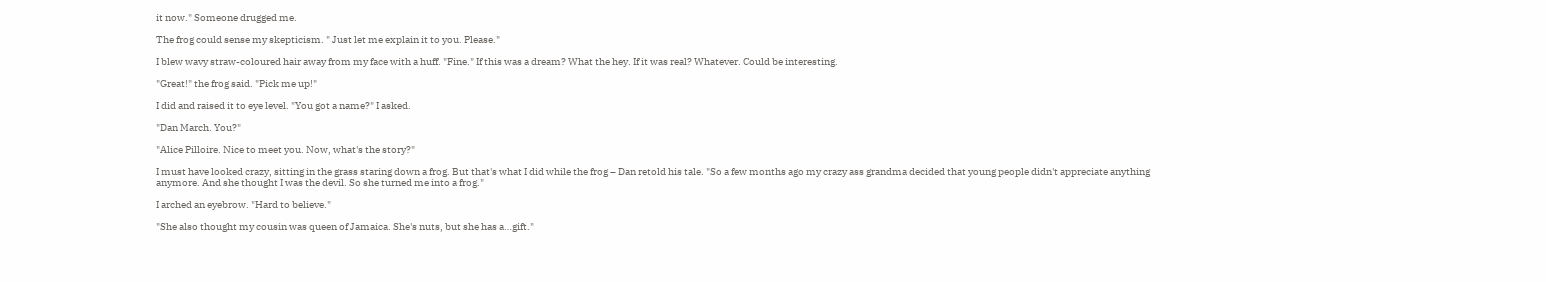it now." Someone drugged me.

The frog could sense my skepticism. " Just let me explain it to you. Please."

I blew wavy straw-coloured hair away from my face with a huff. "Fine." If this was a dream? What the hey. If it was real? Whatever. Could be interesting.

"Great!" the frog said. "Pick me up!"

I did and raised it to eye level. "You got a name?" I asked.

"Dan March. You?"

"Alice Pilloire. Nice to meet you. Now, what's the story?"

I must have looked crazy, sitting in the grass staring down a frog. But that's what I did while the frog – Dan retold his tale. "So a few months ago my crazy ass grandma decided that young people didn't appreciate anything anymore. And she thought I was the devil. So she turned me into a frog."

I arched an eyebrow. "Hard to believe."

"She also thought my cousin was queen of Jamaica. She's nuts, but she has a…gift."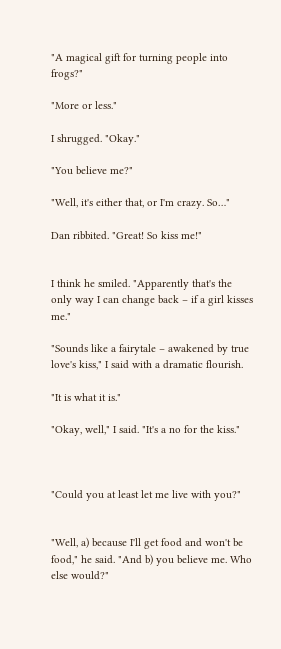"A magical gift for turning people into frogs?"

"More or less."

I shrugged. "Okay."

"You believe me?"

"Well, it's either that, or I'm crazy. So…"

Dan ribbited. "Great! So kiss me!"


I think he smiled. "Apparently that's the only way I can change back – if a girl kisses me."

"Sounds like a fairytale – awakened by true love's kiss," I said with a dramatic flourish.

"It is what it is."

"Okay, well," I said. "It's a no for the kiss."



"Could you at least let me live with you?"


"Well, a) because I'll get food and won't be food," he said. "And b) you believe me. Who else would?"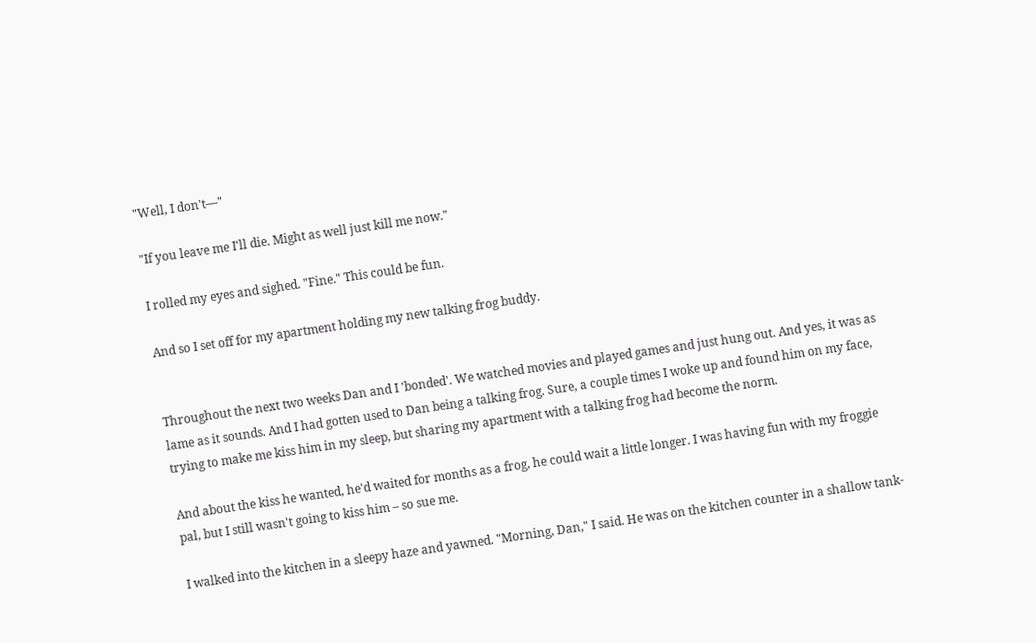"Well, I don't—"

"If you leave me I'll die. Might as well just kill me now."

I rolled my eyes and sighed. "Fine." This could be fun.

And so I set off for my apartment holding my new talking frog buddy.


Throughout the next two weeks Dan and I 'bonded'. We watched movies and played games and just hung out. And yes, it was as lame as it sounds. And I had gotten used to Dan being a talking frog. Sure, a couple times I woke up and found him on my face, trying to make me kiss him in my sleep, but sharing my apartment with a talking frog had become the norm.

And about the kiss he wanted, he'd waited for months as a frog, he could wait a little longer. I was having fun with my froggie pal, but I still wasn't going to kiss him – so sue me.

I walked into the kitchen in a sleepy haze and yawned. "Morning, Dan," I said. He was on the kitchen counter in a shallow tank-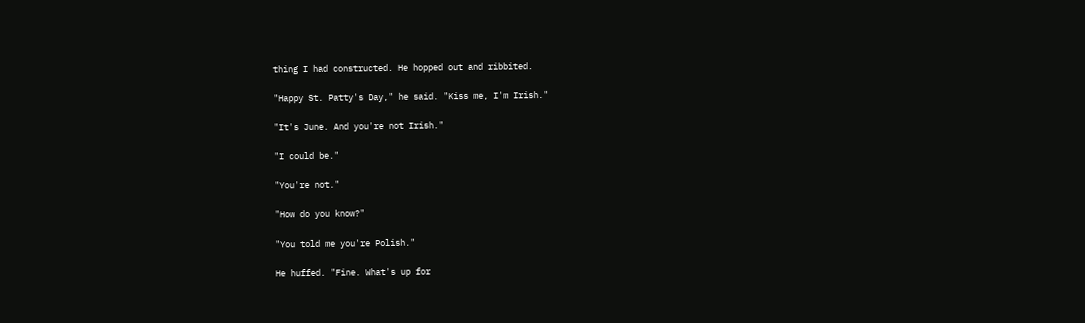thing I had constructed. He hopped out and ribbited.

"Happy St. Patty's Day," he said. "Kiss me, I'm Irish."

"It's June. And you're not Irish."

"I could be."

"You're not."

"How do you know?"

"You told me you're Polish."

He huffed. "Fine. What's up for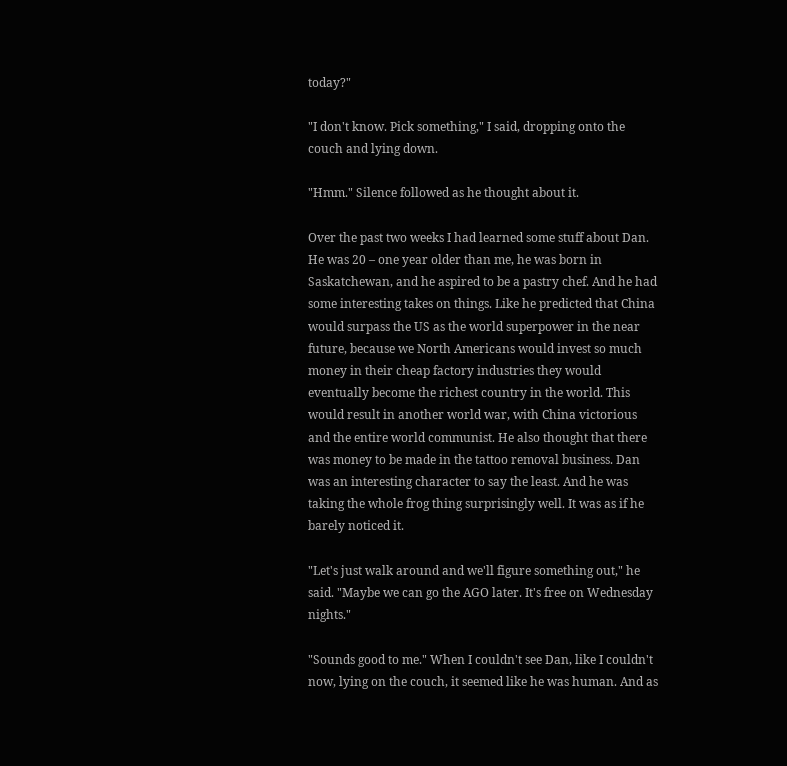today?"

"I don't know. Pick something," I said, dropping onto the couch and lying down.

"Hmm." Silence followed as he thought about it.

Over the past two weeks I had learned some stuff about Dan. He was 20 – one year older than me, he was born in Saskatchewan, and he aspired to be a pastry chef. And he had some interesting takes on things. Like he predicted that China would surpass the US as the world superpower in the near future, because we North Americans would invest so much money in their cheap factory industries they would eventually become the richest country in the world. This would result in another world war, with China victorious and the entire world communist. He also thought that there was money to be made in the tattoo removal business. Dan was an interesting character to say the least. And he was taking the whole frog thing surprisingly well. It was as if he barely noticed it.

"Let's just walk around and we'll figure something out," he said. "Maybe we can go the AGO later. It's free on Wednesday nights."

"Sounds good to me." When I couldn't see Dan, like I couldn't now, lying on the couch, it seemed like he was human. And as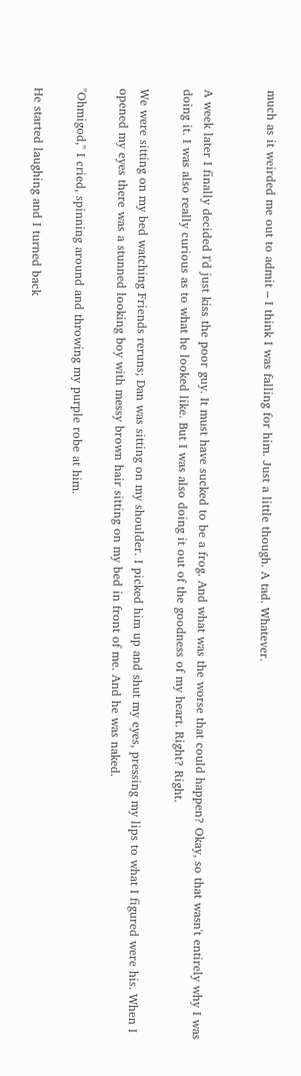much as it weirded me out to admit – I think I was falling for him. Just a little though. A tad. Whatever.


A week later I finally decided I'd just kiss the poor guy. It must have sucked to be a frog. And what was the worse that could happen? Okay, so that wasn't entirely why I was doing it. I was also really curious as to what he looked like. But I was also doing it out of the goodness of my heart. Right? Right.

We were sitting on my bed watching Friends reruns; Dan was sitting on my shoulder. I picked him up and shut my eyes, pressing my lips to what I figured were his. When I opened my eyes there was a stunned looking boy with messy brown hair sitting on my bed in front of me. And he was naked.

"Ohmigod," I cried, spinning around and throwing my purple robe at him.

He started laughing and I turned back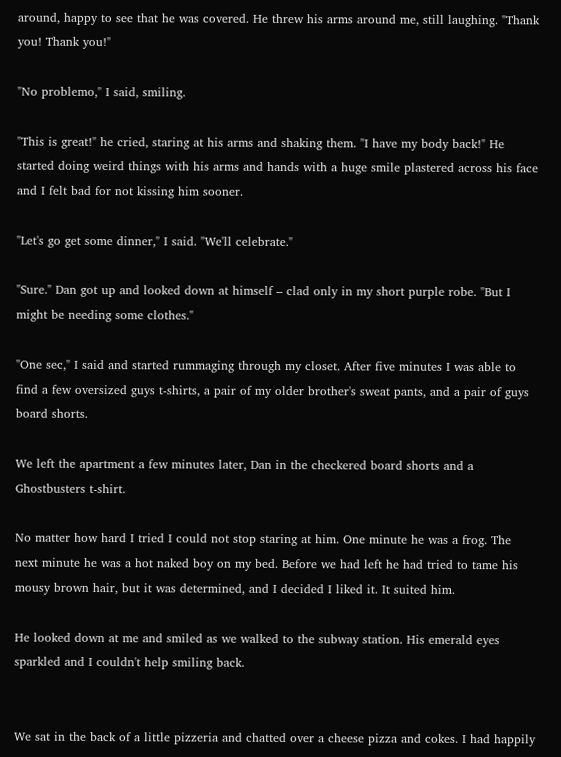around, happy to see that he was covered. He threw his arms around me, still laughing. "Thank you! Thank you!"

"No problemo," I said, smiling.

"This is great!" he cried, staring at his arms and shaking them. "I have my body back!" He started doing weird things with his arms and hands with a huge smile plastered across his face and I felt bad for not kissing him sooner.

"Let's go get some dinner," I said. "We'll celebrate."

"Sure." Dan got up and looked down at himself – clad only in my short purple robe. "But I might be needing some clothes."

"One sec," I said and started rummaging through my closet. After five minutes I was able to find a few oversized guys t-shirts, a pair of my older brother's sweat pants, and a pair of guys board shorts.

We left the apartment a few minutes later, Dan in the checkered board shorts and a Ghostbusters t-shirt.

No matter how hard I tried I could not stop staring at him. One minute he was a frog. The next minute he was a hot naked boy on my bed. Before we had left he had tried to tame his mousy brown hair, but it was determined, and I decided I liked it. It suited him.

He looked down at me and smiled as we walked to the subway station. His emerald eyes sparkled and I couldn't help smiling back.


We sat in the back of a little pizzeria and chatted over a cheese pizza and cokes. I had happily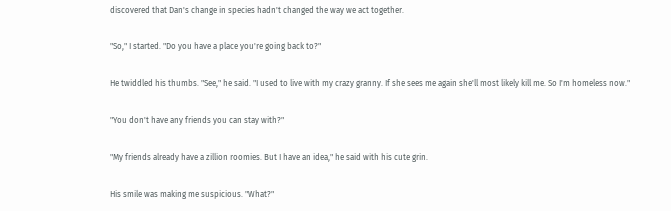discovered that Dan's change in species hadn't changed the way we act together.

"So," I started. "Do you have a place you're going back to?"

He twiddled his thumbs. "See," he said. "I used to live with my crazy granny. If she sees me again she'll most likely kill me. So I'm homeless now."

"You don't have any friends you can stay with?"

"My friends already have a zillion roomies. But I have an idea," he said with his cute grin.

His smile was making me suspicious. "What?"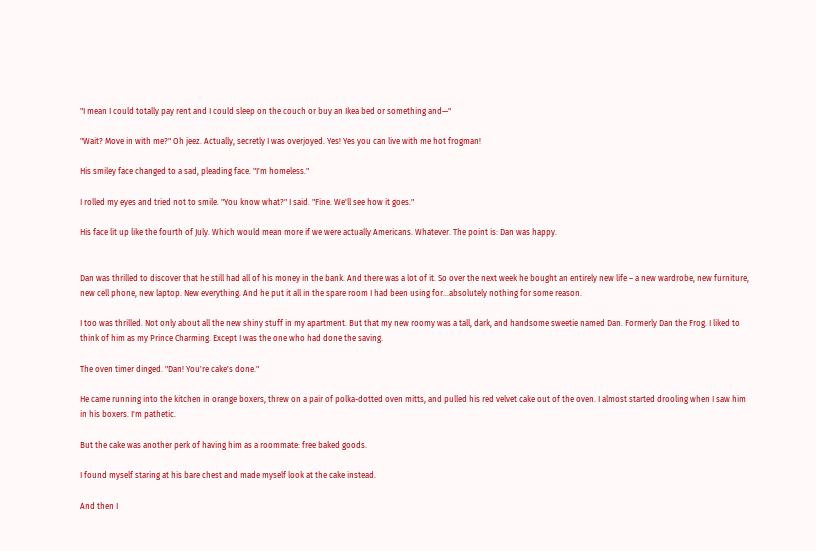"I mean I could totally pay rent and I could sleep on the couch or buy an Ikea bed or something and—"

"Wait? Move in with me?" Oh jeez. Actually, secretly I was overjoyed. Yes! Yes you can live with me hot frogman!

His smiley face changed to a sad, pleading face. "I'm homeless."

I rolled my eyes and tried not to smile. "You know what?" I said. "Fine. We'll see how it goes."

His face lit up like the fourth of July. Which would mean more if we were actually Americans. Whatever. The point is: Dan was happy.


Dan was thrilled to discover that he still had all of his money in the bank. And there was a lot of it. So over the next week he bought an entirely new life – a new wardrobe, new furniture, new cell phone, new laptop. New everything. And he put it all in the spare room I had been using for…absolutely nothing for some reason.

I too was thrilled. Not only about all the new shiny stuff in my apartment. But that my new roomy was a tall, dark, and handsome sweetie named Dan. Formerly Dan the Frog. I liked to think of him as my Prince Charming. Except I was the one who had done the saving.

The oven timer dinged. "Dan! You're cake's done."

He came running into the kitchen in orange boxers, threw on a pair of polka-dotted oven mitts, and pulled his red velvet cake out of the oven. I almost started drooling when I saw him in his boxers. I'm pathetic.

But the cake was another perk of having him as a roommate: free baked goods.

I found myself staring at his bare chest and made myself look at the cake instead.

And then I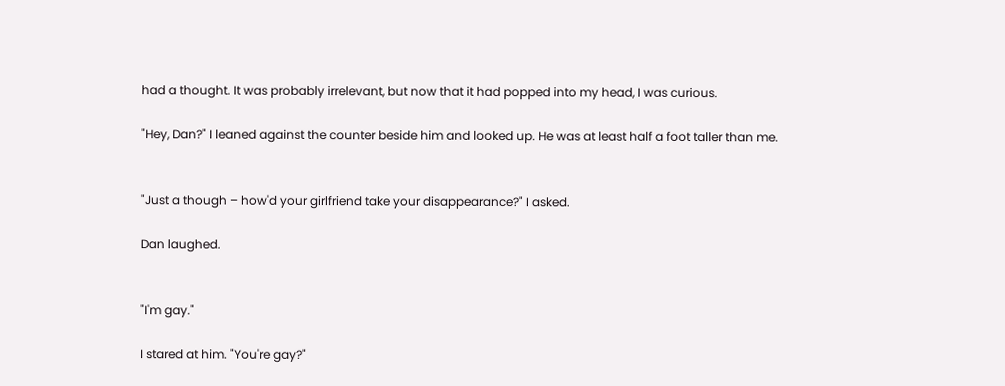had a thought. It was probably irrelevant, but now that it had popped into my head, I was curious.

"Hey, Dan?" I leaned against the counter beside him and looked up. He was at least half a foot taller than me.


"Just a though – how'd your girlfriend take your disappearance?" I asked.

Dan laughed.


"I'm gay."

I stared at him. "You're gay?"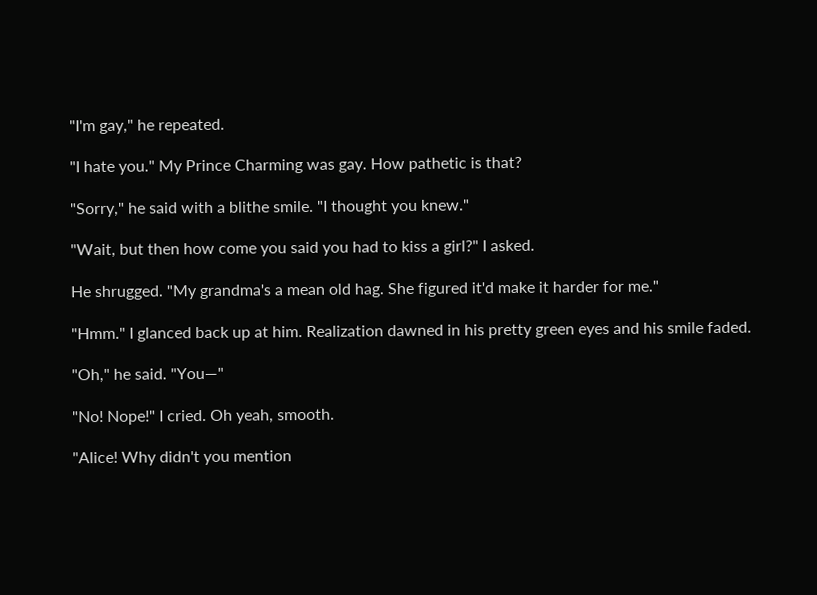"I'm gay," he repeated.

"I hate you." My Prince Charming was gay. How pathetic is that?

"Sorry," he said with a blithe smile. "I thought you knew."

"Wait, but then how come you said you had to kiss a girl?" I asked.

He shrugged. "My grandma's a mean old hag. She figured it'd make it harder for me."

"Hmm." I glanced back up at him. Realization dawned in his pretty green eyes and his smile faded.

"Oh," he said. "You—"

"No! Nope!" I cried. Oh yeah, smooth.

"Alice! Why didn't you mention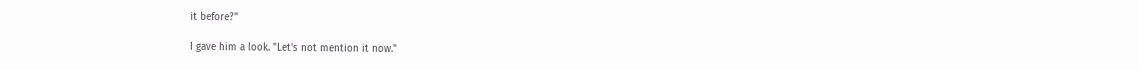it before?"

I gave him a look. "Let's not mention it now."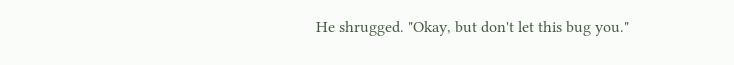He shrugged. "Okay, but don't let this bug you."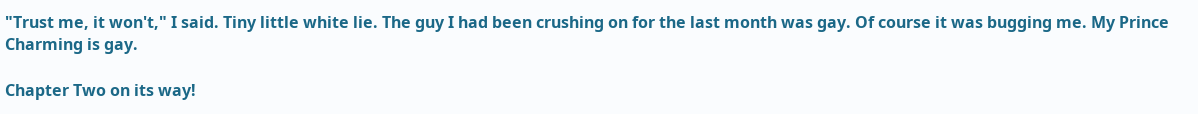"Trust me, it won't," I said. Tiny little white lie. The guy I had been crushing on for the last month was gay. Of course it was bugging me. My Prince Charming is gay.

Chapter Two on its way!